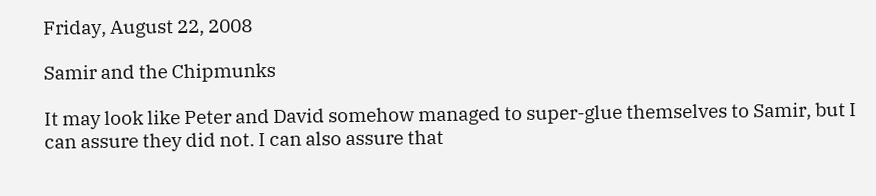Friday, August 22, 2008

Samir and the Chipmunks

It may look like Peter and David somehow managed to super-glue themselves to Samir, but I can assure they did not. I can also assure that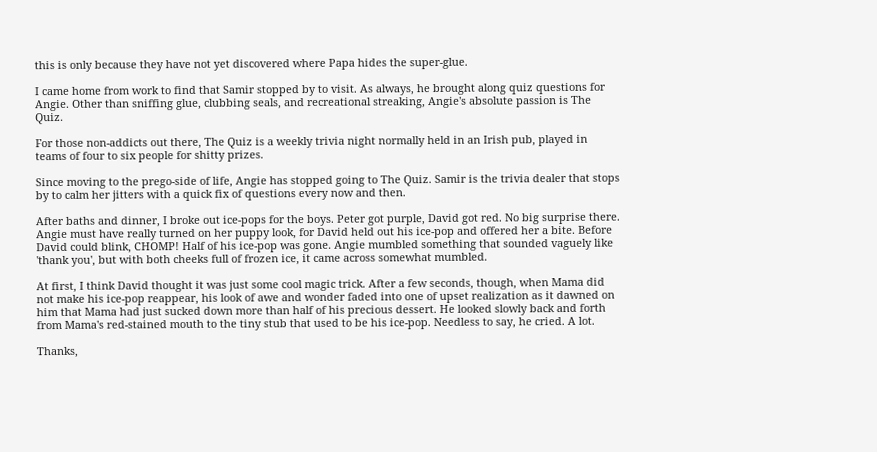this is only because they have not yet discovered where Papa hides the super-glue.

I came home from work to find that Samir stopped by to visit. As always, he brought along quiz questions for Angie. Other than sniffing glue, clubbing seals, and recreational streaking, Angie's absolute passion is The Quiz.

For those non-addicts out there, The Quiz is a weekly trivia night normally held in an Irish pub, played in teams of four to six people for shitty prizes.

Since moving to the prego-side of life, Angie has stopped going to The Quiz. Samir is the trivia dealer that stops by to calm her jitters with a quick fix of questions every now and then.

After baths and dinner, I broke out ice-pops for the boys. Peter got purple, David got red. No big surprise there. Angie must have really turned on her puppy look, for David held out his ice-pop and offered her a bite. Before David could blink, CHOMP! Half of his ice-pop was gone. Angie mumbled something that sounded vaguely like 'thank you', but with both cheeks full of frozen ice, it came across somewhat mumbled.

At first, I think David thought it was just some cool magic trick. After a few seconds, though, when Mama did not make his ice-pop reappear, his look of awe and wonder faded into one of upset realization as it dawned on him that Mama had just sucked down more than half of his precious dessert. He looked slowly back and forth from Mama's red-stained mouth to the tiny stub that used to be his ice-pop. Needless to say, he cried. A lot.

Thanks,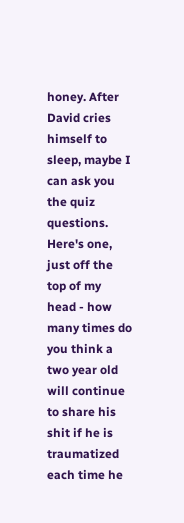honey. After David cries himself to sleep, maybe I can ask you the quiz questions. Here's one, just off the top of my head - how many times do you think a two year old will continue to share his shit if he is traumatized each time he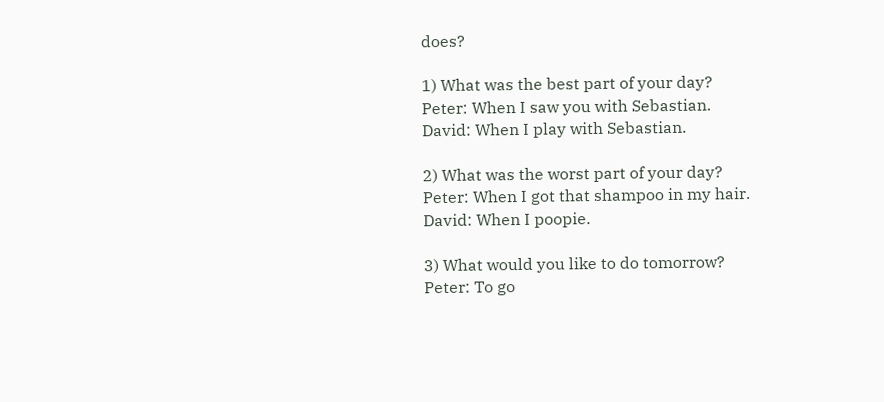does?

1) What was the best part of your day?
Peter: When I saw you with Sebastian.
David: When I play with Sebastian.

2) What was the worst part of your day?
Peter: When I got that shampoo in my hair.
David: When I poopie.

3) What would you like to do tomorrow?
Peter: To go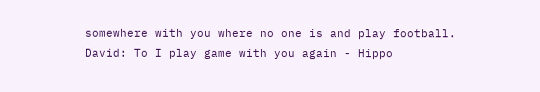somewhere with you where no one is and play football.
David: To I play game with you again - Hippo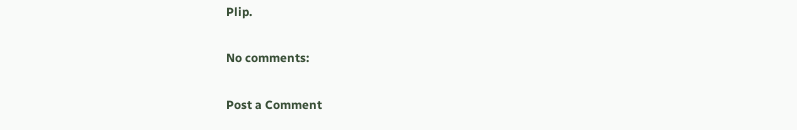Plip.

No comments:

Post a Comment